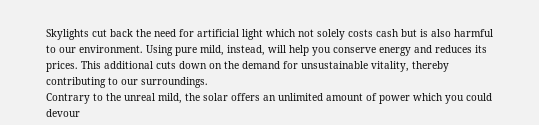Skylights cut back the need for artificial light which not solely costs cash but is also harmful to our environment. Using pure mild, instead, will help you conserve energy and reduces its prices. This additional cuts down on the demand for unsustainable vitality, thereby contributing to our surroundings.
Contrary to the unreal mild, the solar offers an unlimited amount of power which you could devour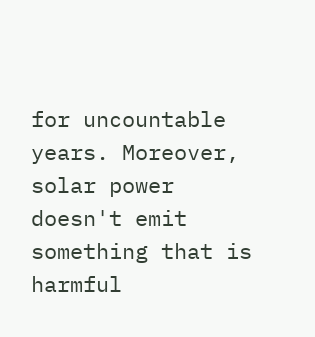for uncountable years. Moreover, solar power doesn't emit something that is harmful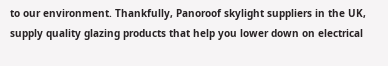to our environment. Thankfully, Panoroof skylight suppliers in the UK, supply quality glazing products that help you lower down on electrical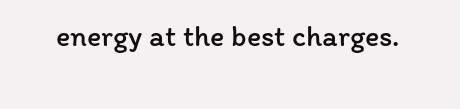energy at the best charges.